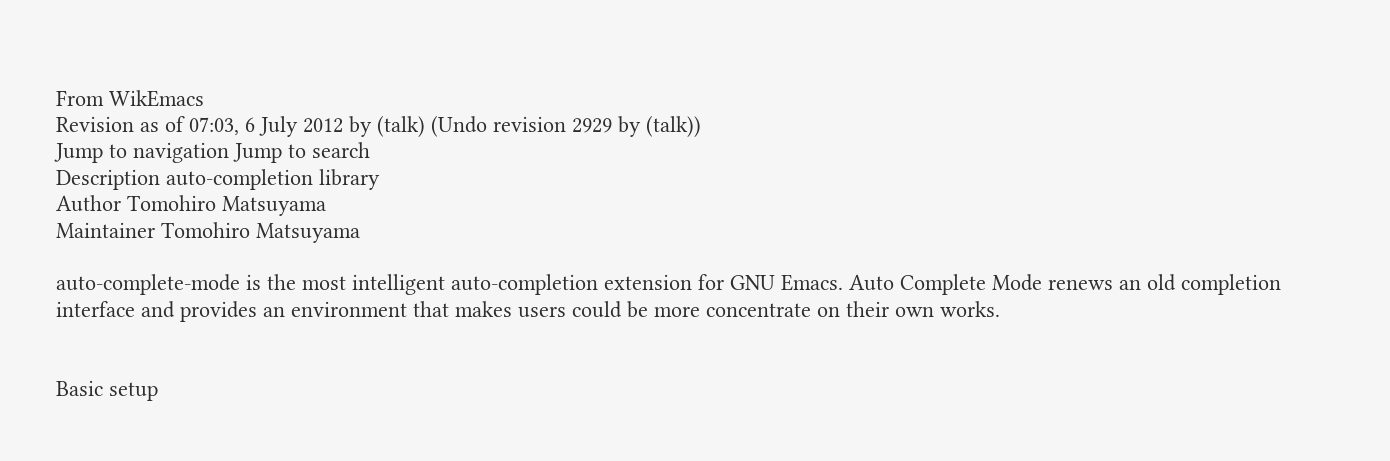From WikEmacs
Revision as of 07:03, 6 July 2012 by (talk) (Undo revision 2929 by (talk))
Jump to navigation Jump to search
Description auto-completion library
Author Tomohiro Matsuyama
Maintainer Tomohiro Matsuyama

auto-complete-mode is the most intelligent auto-completion extension for GNU Emacs. Auto Complete Mode renews an old completion interface and provides an environment that makes users could be more concentrate on their own works.


Basic setup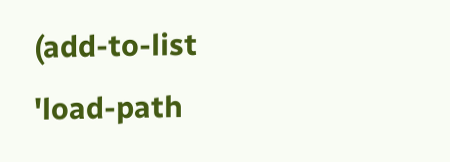(add-to-list 'load-path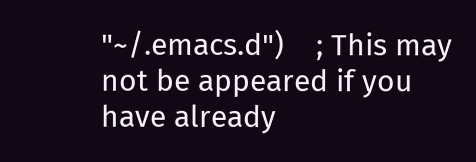"~/.emacs.d")    ; This may not be appeared if you have already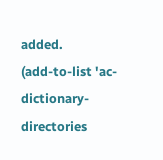added.
(add-to-list 'ac-dictionary-directories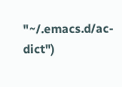"~/.emacs.d/ac-dict")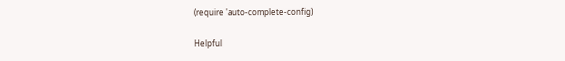(require 'auto-complete-config)

Helpful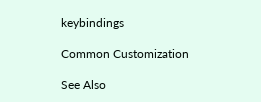keybindings

Common Customization

See Also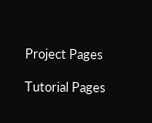Project Pages

Tutorial Pages